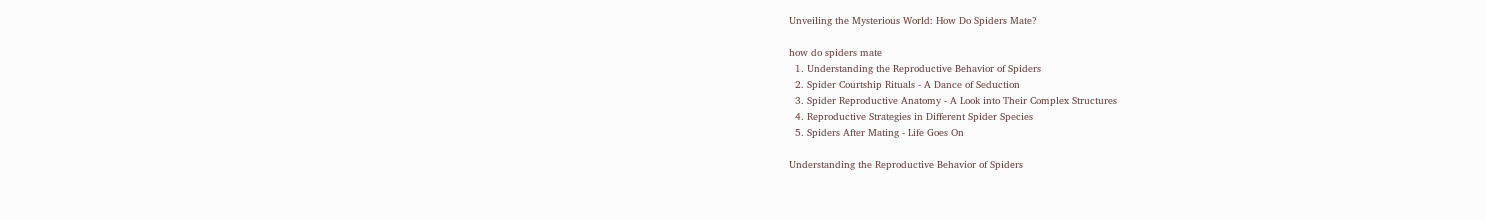Unveiling the Mysterious World: How Do Spiders Mate?

how do spiders mate
  1. Understanding the Reproductive Behavior of Spiders
  2. Spider Courtship Rituals - A Dance of Seduction
  3. Spider Reproductive Anatomy - A Look into Their Complex Structures
  4. Reproductive Strategies in Different Spider Species
  5. Spiders After Mating - Life Goes On

Understanding the Reproductive Behavior of Spiders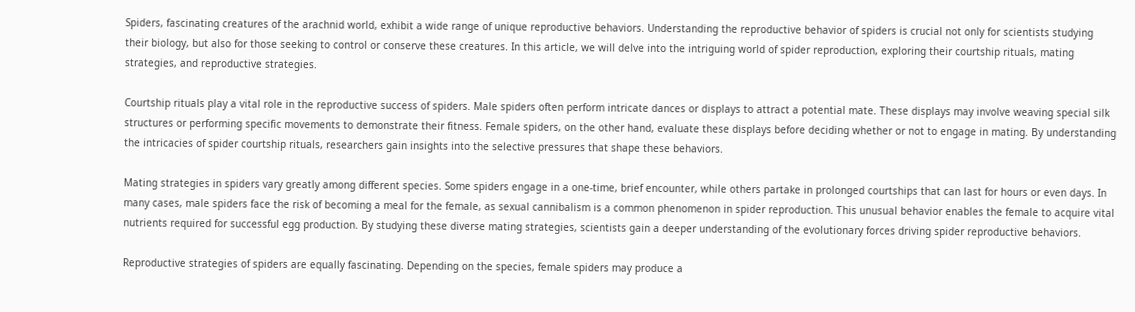Spiders, fascinating creatures of the arachnid world, exhibit a wide range of unique reproductive behaviors. Understanding the reproductive behavior of spiders is crucial not only for scientists studying their biology, but also for those seeking to control or conserve these creatures. In this article, we will delve into the intriguing world of spider reproduction, exploring their courtship rituals, mating strategies, and reproductive strategies.

Courtship rituals play a vital role in the reproductive success of spiders. Male spiders often perform intricate dances or displays to attract a potential mate. These displays may involve weaving special silk structures or performing specific movements to demonstrate their fitness. Female spiders, on the other hand, evaluate these displays before deciding whether or not to engage in mating. By understanding the intricacies of spider courtship rituals, researchers gain insights into the selective pressures that shape these behaviors.

Mating strategies in spiders vary greatly among different species. Some spiders engage in a one-time, brief encounter, while others partake in prolonged courtships that can last for hours or even days. In many cases, male spiders face the risk of becoming a meal for the female, as sexual cannibalism is a common phenomenon in spider reproduction. This unusual behavior enables the female to acquire vital nutrients required for successful egg production. By studying these diverse mating strategies, scientists gain a deeper understanding of the evolutionary forces driving spider reproductive behaviors.

Reproductive strategies of spiders are equally fascinating. Depending on the species, female spiders may produce a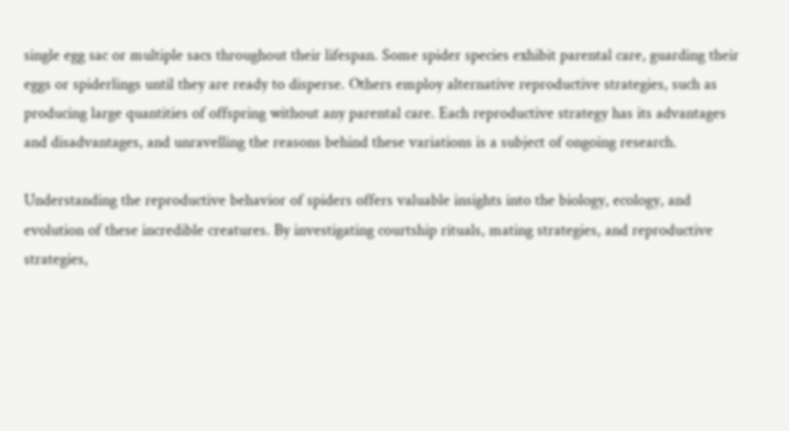single egg sac or multiple sacs throughout their lifespan. Some spider species exhibit parental care, guarding their eggs or spiderlings until they are ready to disperse. Others employ alternative reproductive strategies, such as producing large quantities of offspring without any parental care. Each reproductive strategy has its advantages and disadvantages, and unravelling the reasons behind these variations is a subject of ongoing research.

Understanding the reproductive behavior of spiders offers valuable insights into the biology, ecology, and evolution of these incredible creatures. By investigating courtship rituals, mating strategies, and reproductive strategies,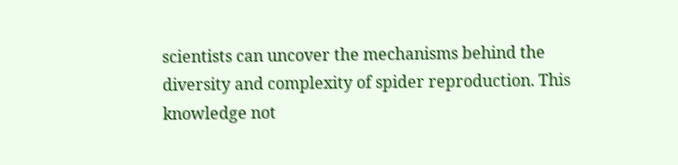scientists can uncover the mechanisms behind the diversity and complexity of spider reproduction. This knowledge not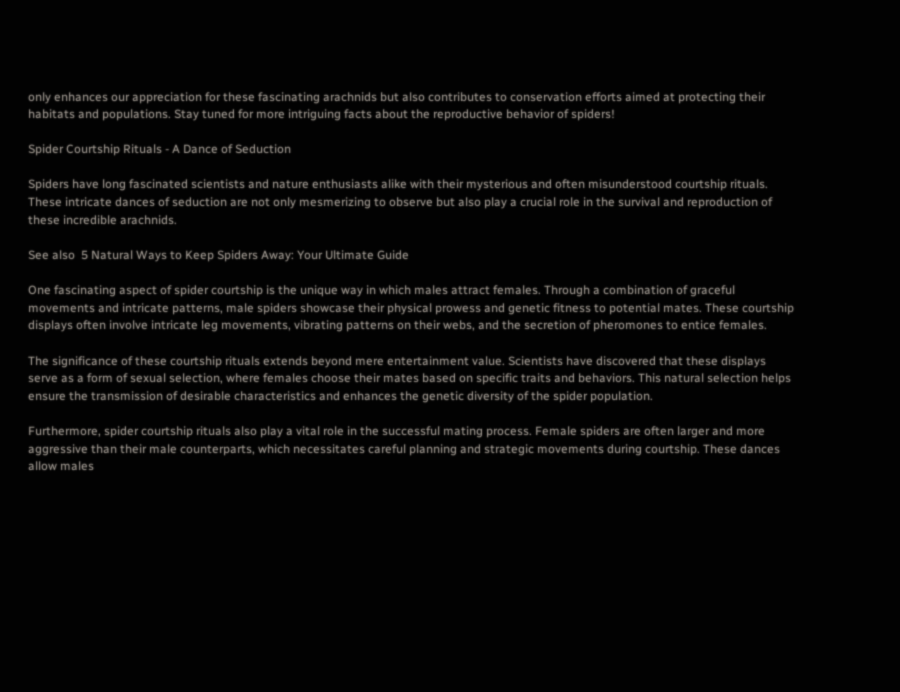only enhances our appreciation for these fascinating arachnids but also contributes to conservation efforts aimed at protecting their habitats and populations. Stay tuned for more intriguing facts about the reproductive behavior of spiders!

Spider Courtship Rituals - A Dance of Seduction

Spiders have long fascinated scientists and nature enthusiasts alike with their mysterious and often misunderstood courtship rituals. These intricate dances of seduction are not only mesmerizing to observe but also play a crucial role in the survival and reproduction of these incredible arachnids.

See also  5 Natural Ways to Keep Spiders Away: Your Ultimate Guide

One fascinating aspect of spider courtship is the unique way in which males attract females. Through a combination of graceful movements and intricate patterns, male spiders showcase their physical prowess and genetic fitness to potential mates. These courtship displays often involve intricate leg movements, vibrating patterns on their webs, and the secretion of pheromones to entice females.

The significance of these courtship rituals extends beyond mere entertainment value. Scientists have discovered that these displays serve as a form of sexual selection, where females choose their mates based on specific traits and behaviors. This natural selection helps ensure the transmission of desirable characteristics and enhances the genetic diversity of the spider population.

Furthermore, spider courtship rituals also play a vital role in the successful mating process. Female spiders are often larger and more aggressive than their male counterparts, which necessitates careful planning and strategic movements during courtship. These dances allow males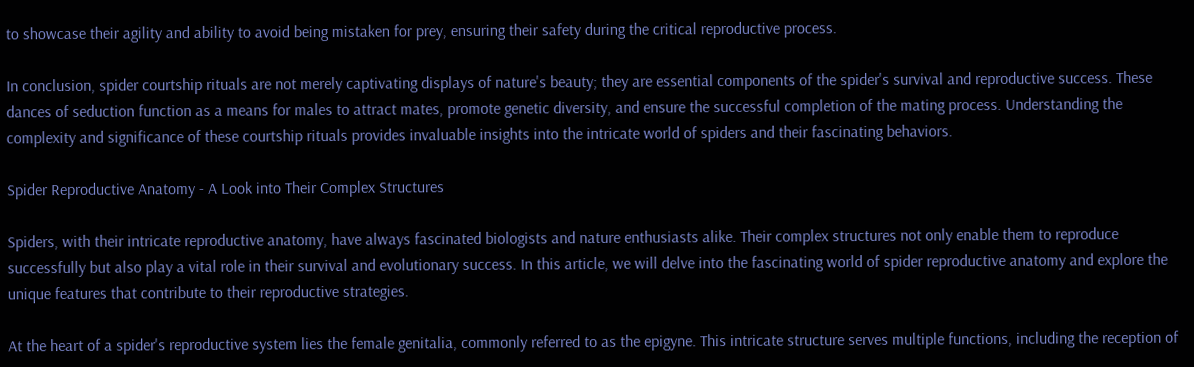to showcase their agility and ability to avoid being mistaken for prey, ensuring their safety during the critical reproductive process.

In conclusion, spider courtship rituals are not merely captivating displays of nature's beauty; they are essential components of the spider's survival and reproductive success. These dances of seduction function as a means for males to attract mates, promote genetic diversity, and ensure the successful completion of the mating process. Understanding the complexity and significance of these courtship rituals provides invaluable insights into the intricate world of spiders and their fascinating behaviors.

Spider Reproductive Anatomy - A Look into Their Complex Structures

Spiders, with their intricate reproductive anatomy, have always fascinated biologists and nature enthusiasts alike. Their complex structures not only enable them to reproduce successfully but also play a vital role in their survival and evolutionary success. In this article, we will delve into the fascinating world of spider reproductive anatomy and explore the unique features that contribute to their reproductive strategies.

At the heart of a spider's reproductive system lies the female genitalia, commonly referred to as the epigyne. This intricate structure serves multiple functions, including the reception of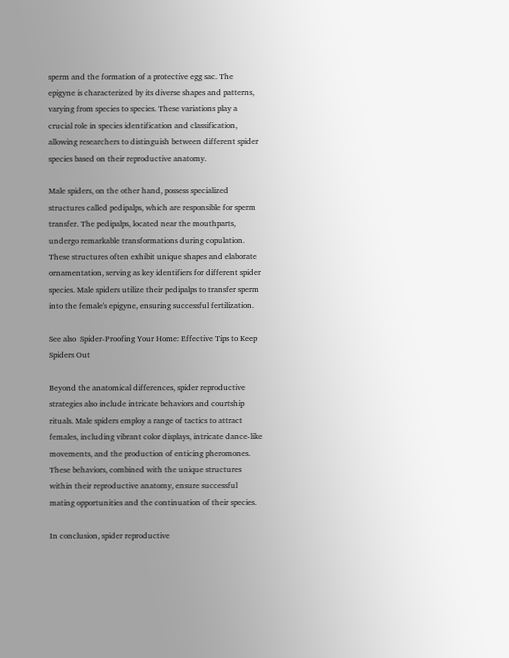sperm and the formation of a protective egg sac. The epigyne is characterized by its diverse shapes and patterns, varying from species to species. These variations play a crucial role in species identification and classification, allowing researchers to distinguish between different spider species based on their reproductive anatomy.

Male spiders, on the other hand, possess specialized structures called pedipalps, which are responsible for sperm transfer. The pedipalps, located near the mouthparts, undergo remarkable transformations during copulation. These structures often exhibit unique shapes and elaborate ornamentation, serving as key identifiers for different spider species. Male spiders utilize their pedipalps to transfer sperm into the female's epigyne, ensuring successful fertilization.

See also  Spider-Proofing Your Home: Effective Tips to Keep Spiders Out

Beyond the anatomical differences, spider reproductive strategies also include intricate behaviors and courtship rituals. Male spiders employ a range of tactics to attract females, including vibrant color displays, intricate dance-like movements, and the production of enticing pheromones. These behaviors, combined with the unique structures within their reproductive anatomy, ensure successful mating opportunities and the continuation of their species.

In conclusion, spider reproductive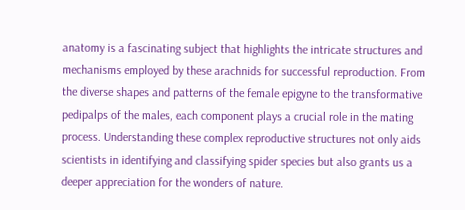anatomy is a fascinating subject that highlights the intricate structures and mechanisms employed by these arachnids for successful reproduction. From the diverse shapes and patterns of the female epigyne to the transformative pedipalps of the males, each component plays a crucial role in the mating process. Understanding these complex reproductive structures not only aids scientists in identifying and classifying spider species but also grants us a deeper appreciation for the wonders of nature.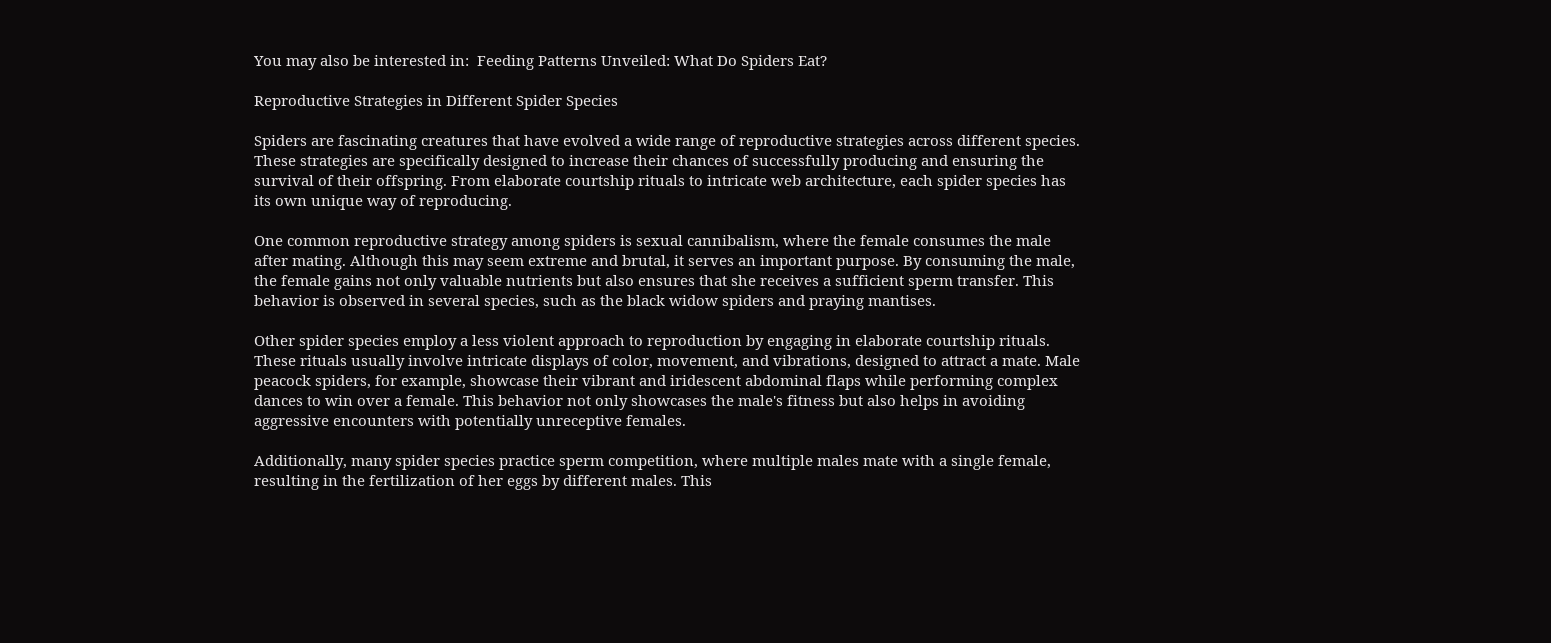You may also be interested in:  Feeding Patterns Unveiled: What Do Spiders Eat?

Reproductive Strategies in Different Spider Species

Spiders are fascinating creatures that have evolved a wide range of reproductive strategies across different species. These strategies are specifically designed to increase their chances of successfully producing and ensuring the survival of their offspring. From elaborate courtship rituals to intricate web architecture, each spider species has its own unique way of reproducing.

One common reproductive strategy among spiders is sexual cannibalism, where the female consumes the male after mating. Although this may seem extreme and brutal, it serves an important purpose. By consuming the male, the female gains not only valuable nutrients but also ensures that she receives a sufficient sperm transfer. This behavior is observed in several species, such as the black widow spiders and praying mantises.

Other spider species employ a less violent approach to reproduction by engaging in elaborate courtship rituals. These rituals usually involve intricate displays of color, movement, and vibrations, designed to attract a mate. Male peacock spiders, for example, showcase their vibrant and iridescent abdominal flaps while performing complex dances to win over a female. This behavior not only showcases the male's fitness but also helps in avoiding aggressive encounters with potentially unreceptive females.

Additionally, many spider species practice sperm competition, where multiple males mate with a single female, resulting in the fertilization of her eggs by different males. This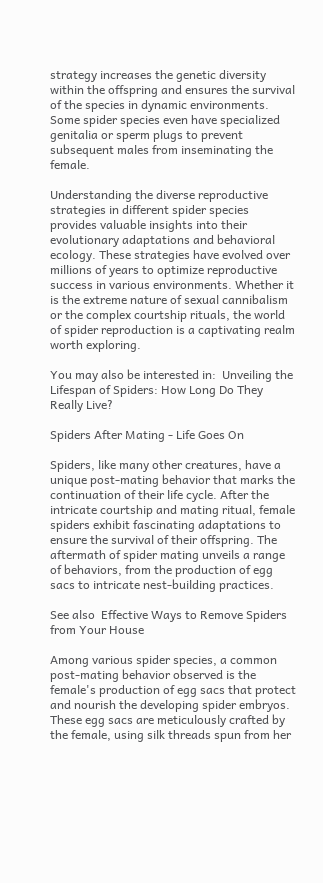strategy increases the genetic diversity within the offspring and ensures the survival of the species in dynamic environments. Some spider species even have specialized genitalia or sperm plugs to prevent subsequent males from inseminating the female.

Understanding the diverse reproductive strategies in different spider species provides valuable insights into their evolutionary adaptations and behavioral ecology. These strategies have evolved over millions of years to optimize reproductive success in various environments. Whether it is the extreme nature of sexual cannibalism or the complex courtship rituals, the world of spider reproduction is a captivating realm worth exploring.

You may also be interested in:  Unveiling the Lifespan of Spiders: How Long Do They Really Live?

Spiders After Mating - Life Goes On

Spiders, like many other creatures, have a unique post-mating behavior that marks the continuation of their life cycle. After the intricate courtship and mating ritual, female spiders exhibit fascinating adaptations to ensure the survival of their offspring. The aftermath of spider mating unveils a range of behaviors, from the production of egg sacs to intricate nest-building practices.

See also  Effective Ways to Remove Spiders from Your House

Among various spider species, a common post-mating behavior observed is the female's production of egg sacs that protect and nourish the developing spider embryos. These egg sacs are meticulously crafted by the female, using silk threads spun from her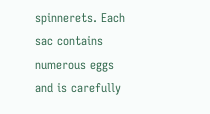spinnerets. Each sac contains numerous eggs and is carefully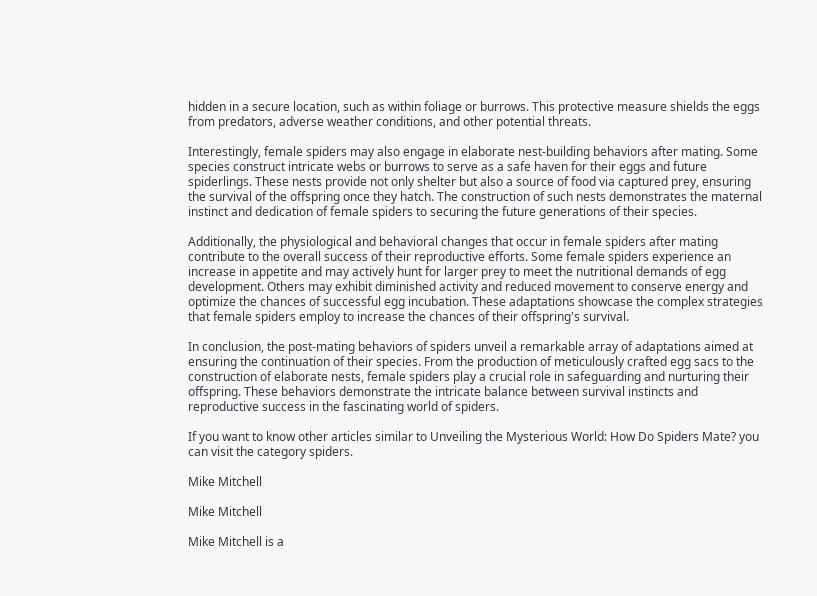hidden in a secure location, such as within foliage or burrows. This protective measure shields the eggs from predators, adverse weather conditions, and other potential threats.

Interestingly, female spiders may also engage in elaborate nest-building behaviors after mating. Some species construct intricate webs or burrows to serve as a safe haven for their eggs and future spiderlings. These nests provide not only shelter but also a source of food via captured prey, ensuring the survival of the offspring once they hatch. The construction of such nests demonstrates the maternal instinct and dedication of female spiders to securing the future generations of their species.

Additionally, the physiological and behavioral changes that occur in female spiders after mating contribute to the overall success of their reproductive efforts. Some female spiders experience an increase in appetite and may actively hunt for larger prey to meet the nutritional demands of egg development. Others may exhibit diminished activity and reduced movement to conserve energy and optimize the chances of successful egg incubation. These adaptations showcase the complex strategies that female spiders employ to increase the chances of their offspring's survival.

In conclusion, the post-mating behaviors of spiders unveil a remarkable array of adaptations aimed at ensuring the continuation of their species. From the production of meticulously crafted egg sacs to the construction of elaborate nests, female spiders play a crucial role in safeguarding and nurturing their offspring. These behaviors demonstrate the intricate balance between survival instincts and reproductive success in the fascinating world of spiders.

If you want to know other articles similar to Unveiling the Mysterious World: How Do Spiders Mate? you can visit the category spiders.

Mike Mitchell

Mike Mitchell

Mike Mitchell is a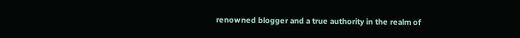renowned blogger and a true authority in the realm of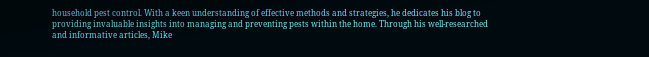household pest control. With a keen understanding of effective methods and strategies, he dedicates his blog to providing invaluable insights into managing and preventing pests within the home. Through his well-researched and informative articles, Mike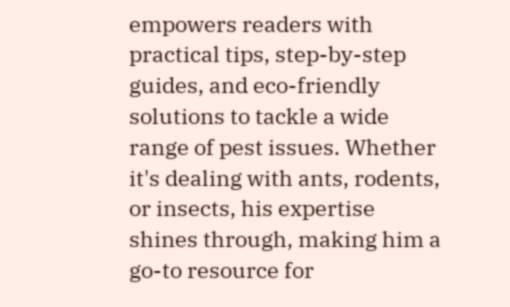empowers readers with practical tips, step-by-step guides, and eco-friendly solutions to tackle a wide range of pest issues. Whether it's dealing with ants, rodents, or insects, his expertise shines through, making him a go-to resource for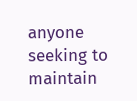anyone seeking to maintain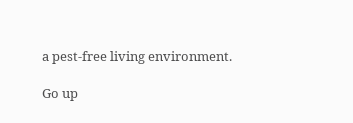a pest-free living environment.

Go up